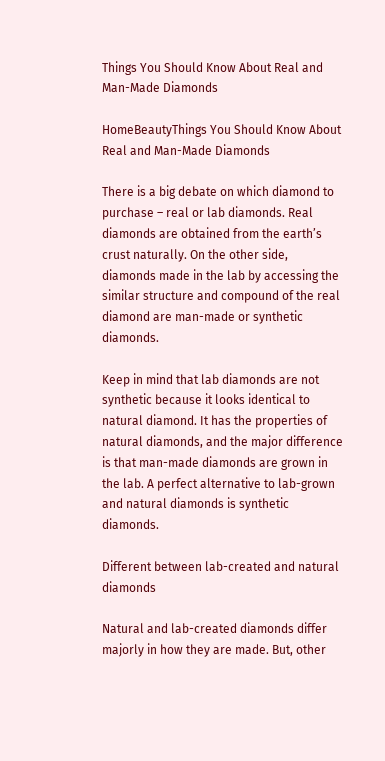Things You Should Know About Real and Man-Made Diamonds

HomeBeautyThings You Should Know About Real and Man-Made Diamonds

There is a big debate on which diamond to purchase – real or lab diamonds. Real diamonds are obtained from the earth’s crust naturally. On the other side, diamonds made in the lab by accessing the similar structure and compound of the real diamond are man-made or synthetic diamonds.

Keep in mind that lab diamonds are not synthetic because it looks identical to natural diamond. It has the properties of natural diamonds, and the major difference is that man-made diamonds are grown in the lab. A perfect alternative to lab-grown and natural diamonds is synthetic diamonds.

Different between lab-created and natural diamonds

Natural and lab-created diamonds differ majorly in how they are made. But, other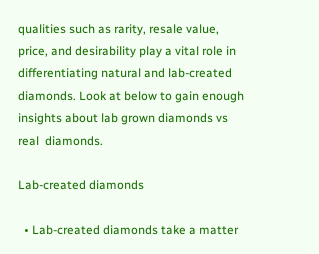qualities such as rarity, resale value, price, and desirability play a vital role in differentiating natural and lab-created diamonds. Look at below to gain enough insights about lab grown diamonds vs real  diamonds.

Lab-created diamonds

  • Lab-created diamonds take a matter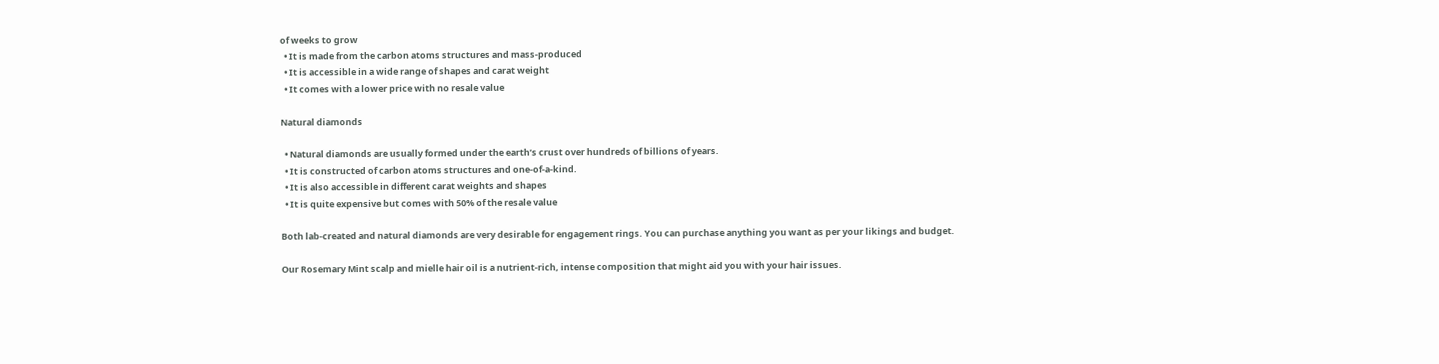of weeks to grow
  • It is made from the carbon atoms structures and mass-produced
  • It is accessible in a wide range of shapes and carat weight
  • It comes with a lower price with no resale value

Natural diamonds

  • Natural diamonds are usually formed under the earth’s crust over hundreds of billions of years.
  • It is constructed of carbon atoms structures and one-of-a-kind.
  • It is also accessible in different carat weights and shapes
  • It is quite expensive but comes with 50% of the resale value

Both lab-created and natural diamonds are very desirable for engagement rings. You can purchase anything you want as per your likings and budget.

Our Rosemary Mint scalp and mielle hair oil is a nutrient-rich, intense composition that might aid you with your hair issues.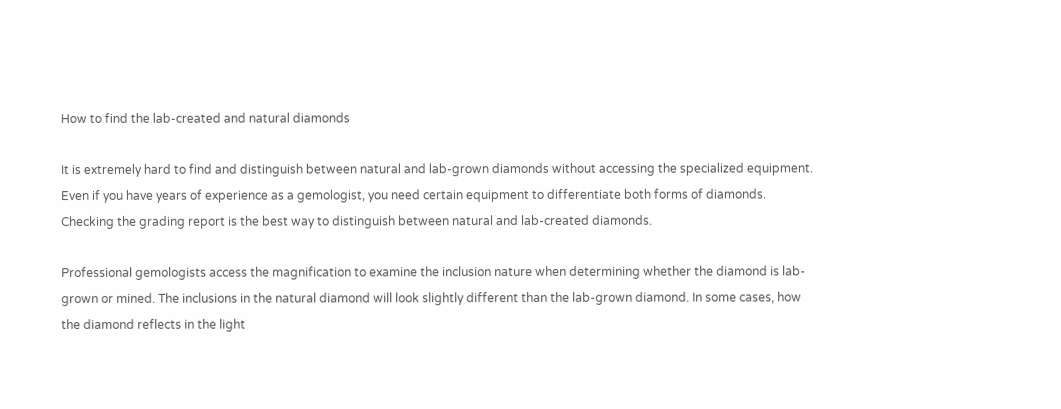How to find the lab-created and natural diamonds

It is extremely hard to find and distinguish between natural and lab-grown diamonds without accessing the specialized equipment. Even if you have years of experience as a gemologist, you need certain equipment to differentiate both forms of diamonds. Checking the grading report is the best way to distinguish between natural and lab-created diamonds.

Professional gemologists access the magnification to examine the inclusion nature when determining whether the diamond is lab-grown or mined. The inclusions in the natural diamond will look slightly different than the lab-grown diamond. In some cases, how the diamond reflects in the light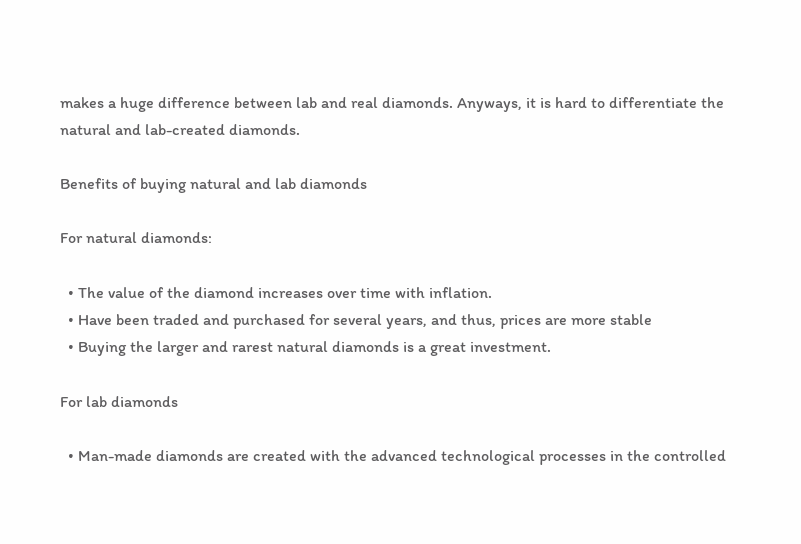makes a huge difference between lab and real diamonds. Anyways, it is hard to differentiate the natural and lab-created diamonds.

Benefits of buying natural and lab diamonds

For natural diamonds:

  • The value of the diamond increases over time with inflation.
  • Have been traded and purchased for several years, and thus, prices are more stable
  • Buying the larger and rarest natural diamonds is a great investment.

For lab diamonds

  • Man-made diamonds are created with the advanced technological processes in the controlled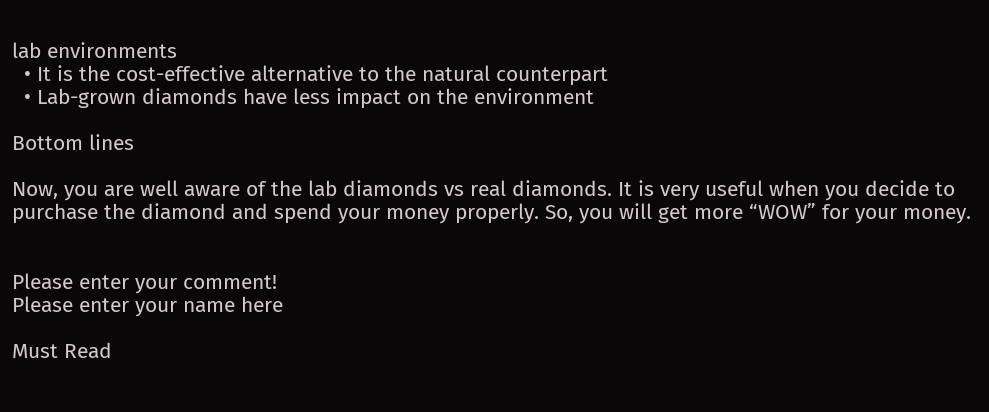lab environments
  • It is the cost-effective alternative to the natural counterpart
  • Lab-grown diamonds have less impact on the environment

Bottom lines

Now, you are well aware of the lab diamonds vs real diamonds. It is very useful when you decide to purchase the diamond and spend your money properly. So, you will get more “WOW” for your money.


Please enter your comment!
Please enter your name here

Must Read